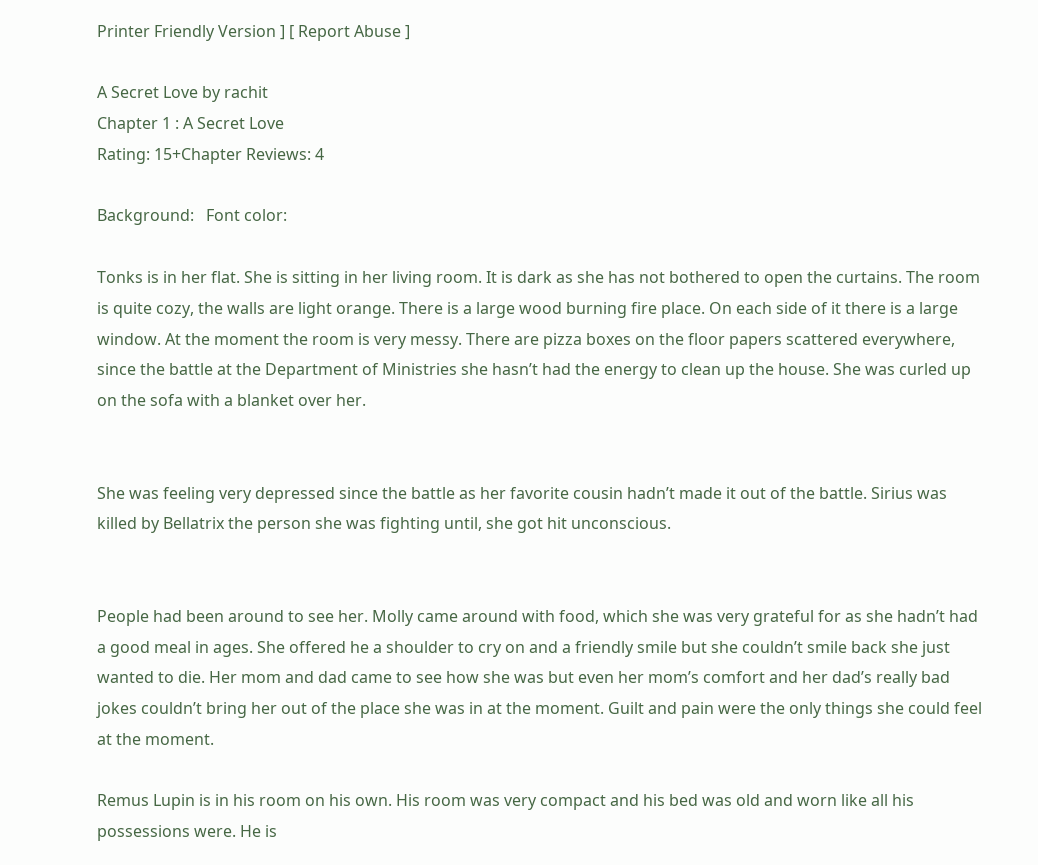Printer Friendly Version ] [ Report Abuse ]

A Secret Love by rachit
Chapter 1 : A Secret Love
Rating: 15+Chapter Reviews: 4

Background:   Font color:

Tonks is in her flat. She is sitting in her living room. It is dark as she has not bothered to open the curtains. The room is quite cozy, the walls are light orange. There is a large wood burning fire place. On each side of it there is a large window. At the moment the room is very messy. There are pizza boxes on the floor papers scattered everywhere, since the battle at the Department of Ministries she hasn’t had the energy to clean up the house. She was curled up on the sofa with a blanket over her.


She was feeling very depressed since the battle as her favorite cousin hadn’t made it out of the battle. Sirius was killed by Bellatrix the person she was fighting until, she got hit unconscious.


People had been around to see her. Molly came around with food, which she was very grateful for as she hadn’t had a good meal in ages. She offered he a shoulder to cry on and a friendly smile but she couldn’t smile back she just wanted to die. Her mom and dad came to see how she was but even her mom’s comfort and her dad’s really bad jokes couldn’t bring her out of the place she was in at the moment. Guilt and pain were the only things she could feel at the moment.

Remus Lupin is in his room on his own. His room was very compact and his bed was old and worn like all his possessions were. He is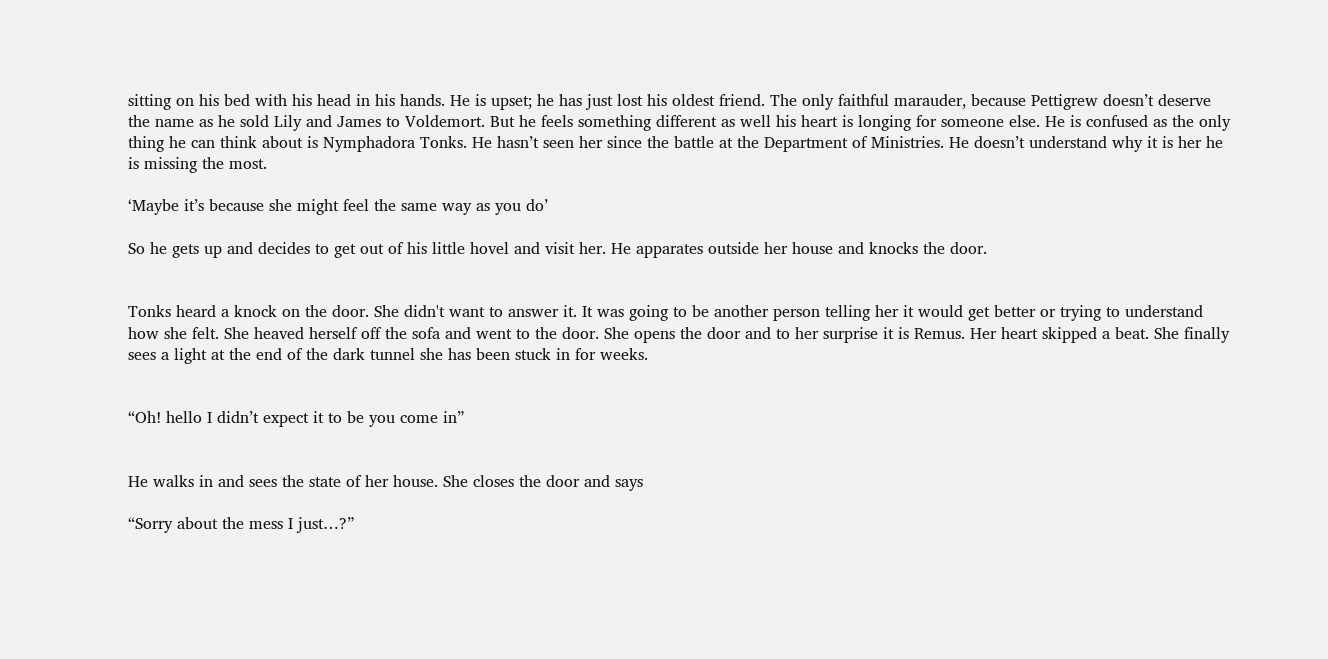sitting on his bed with his head in his hands. He is upset; he has just lost his oldest friend. The only faithful marauder, because Pettigrew doesn’t deserve the name as he sold Lily and James to Voldemort. But he feels something different as well his heart is longing for someone else. He is confused as the only thing he can think about is Nymphadora Tonks. He hasn’t seen her since the battle at the Department of Ministries. He doesn’t understand why it is her he is missing the most.

‘Maybe it’s because she might feel the same way as you do’

So he gets up and decides to get out of his little hovel and visit her. He apparates outside her house and knocks the door.


Tonks heard a knock on the door. She didn't want to answer it. It was going to be another person telling her it would get better or trying to understand how she felt. She heaved herself off the sofa and went to the door. She opens the door and to her surprise it is Remus. Her heart skipped a beat. She finally sees a light at the end of the dark tunnel she has been stuck in for weeks.


“Oh! hello I didn’t expect it to be you come in”


He walks in and sees the state of her house. She closes the door and says

“Sorry about the mess I just…?”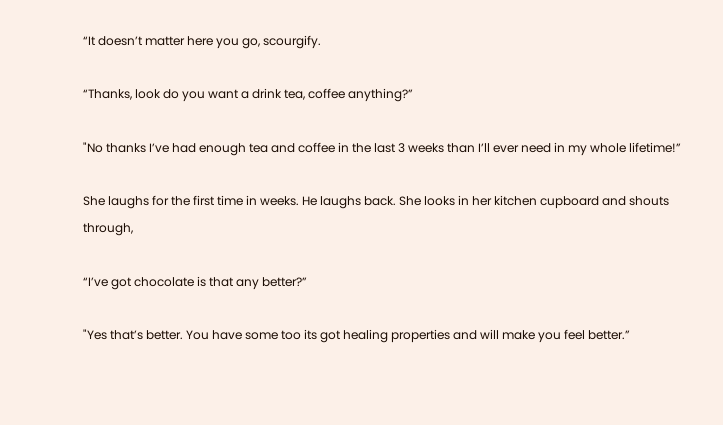“It doesn’t matter here you go, scourgify.

“Thanks, look do you want a drink tea, coffee anything?”

"No thanks I’ve had enough tea and coffee in the last 3 weeks than I’ll ever need in my whole lifetime!”

She laughs for the first time in weeks. He laughs back. She looks in her kitchen cupboard and shouts through,

“I’ve got chocolate is that any better?”

"Yes that’s better. You have some too its got healing properties and will make you feel better.”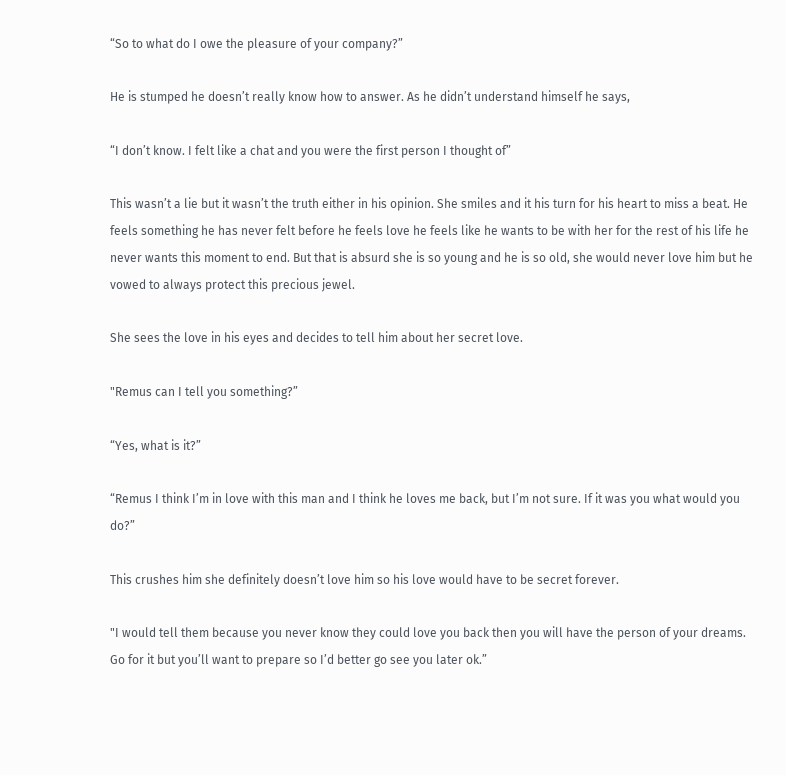“So to what do I owe the pleasure of your company?”

He is stumped he doesn’t really know how to answer. As he didn’t understand himself he says,

“I don’t know. I felt like a chat and you were the first person I thought of”

This wasn’t a lie but it wasn’t the truth either in his opinion. She smiles and it his turn for his heart to miss a beat. He feels something he has never felt before he feels love he feels like he wants to be with her for the rest of his life he never wants this moment to end. But that is absurd she is so young and he is so old, she would never love him but he vowed to always protect this precious jewel.

She sees the love in his eyes and decides to tell him about her secret love.

"Remus can I tell you something?”

“Yes, what is it?”

“Remus I think I’m in love with this man and I think he loves me back, but I’m not sure. If it was you what would you do?”

This crushes him she definitely doesn’t love him so his love would have to be secret forever.

"I would tell them because you never know they could love you back then you will have the person of your dreams. Go for it but you’ll want to prepare so I’d better go see you later ok.”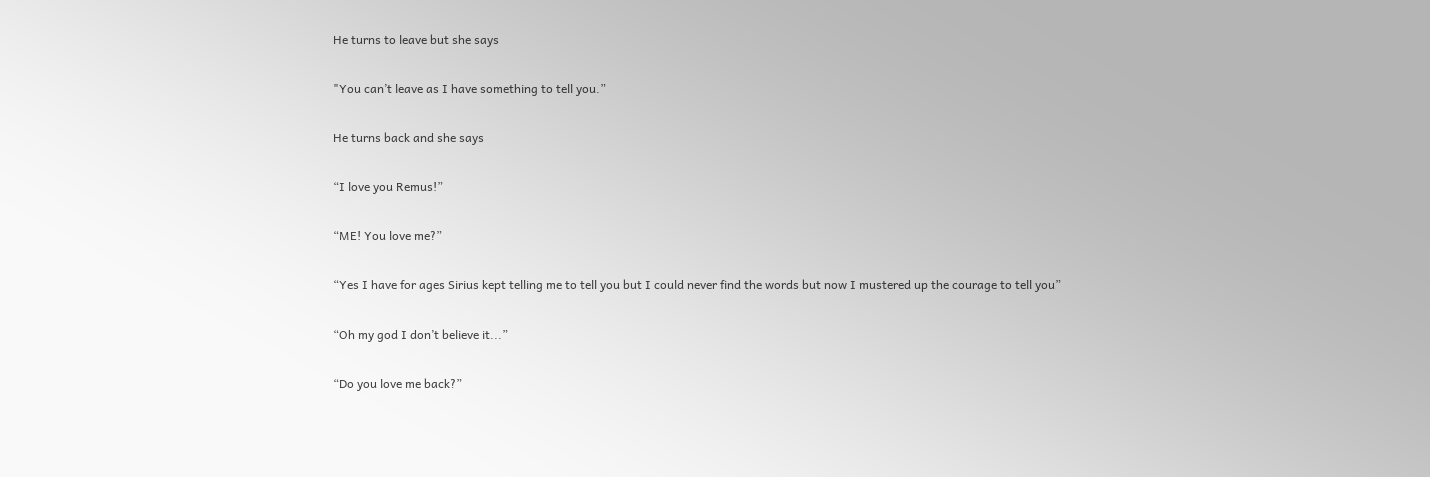He turns to leave but she says

"You can’t leave as I have something to tell you.”

He turns back and she says

“I love you Remus!”

“ME! You love me?”

“Yes I have for ages Sirius kept telling me to tell you but I could never find the words but now I mustered up the courage to tell you”

“Oh my god I don’t believe it...”

“Do you love me back?”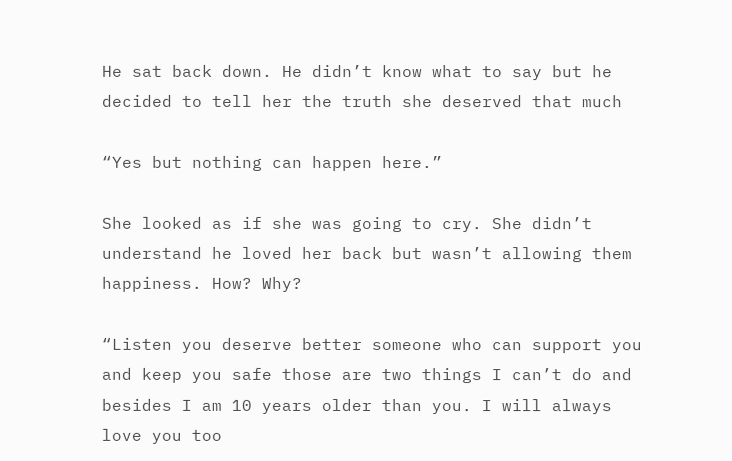He sat back down. He didn’t know what to say but he decided to tell her the truth she deserved that much

“Yes but nothing can happen here.”

She looked as if she was going to cry. She didn’t understand he loved her back but wasn’t allowing them happiness. How? Why?

“Listen you deserve better someone who can support you and keep you safe those are two things I can’t do and besides I am 10 years older than you. I will always love you too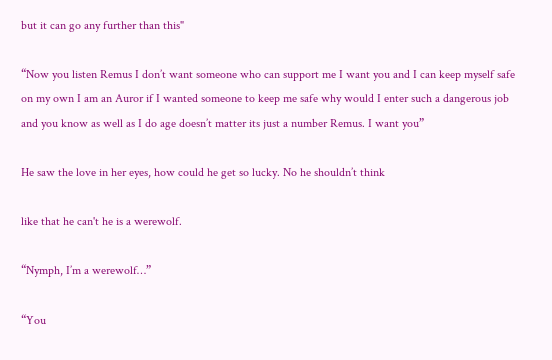but it can go any further than this"

“Now you listen Remus I don’t want someone who can support me I want you and I can keep myself safe on my own I am an Auror if I wanted someone to keep me safe why would I enter such a dangerous job and you know as well as I do age doesn’t matter its just a number Remus. I want you”

He saw the love in her eyes, how could he get so lucky. No he shouldn’t think

like that he can't he is a werewolf.

“Nymph, I’m a werewolf…”

“You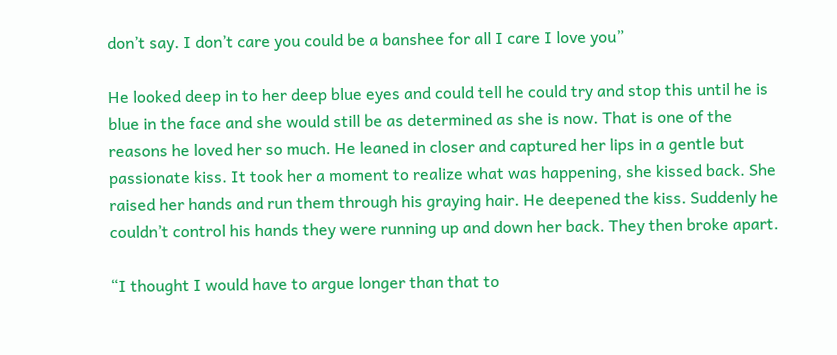don’t say. I don’t care you could be a banshee for all I care I love you”

He looked deep in to her deep blue eyes and could tell he could try and stop this until he is blue in the face and she would still be as determined as she is now. That is one of the reasons he loved her so much. He leaned in closer and captured her lips in a gentle but passionate kiss. It took her a moment to realize what was happening, she kissed back. She raised her hands and run them through his graying hair. He deepened the kiss. Suddenly he couldn’t control his hands they were running up and down her back. They then broke apart.

“I thought I would have to argue longer than that to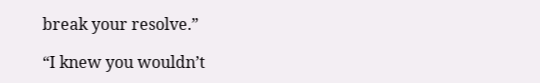break your resolve.”

“I knew you wouldn’t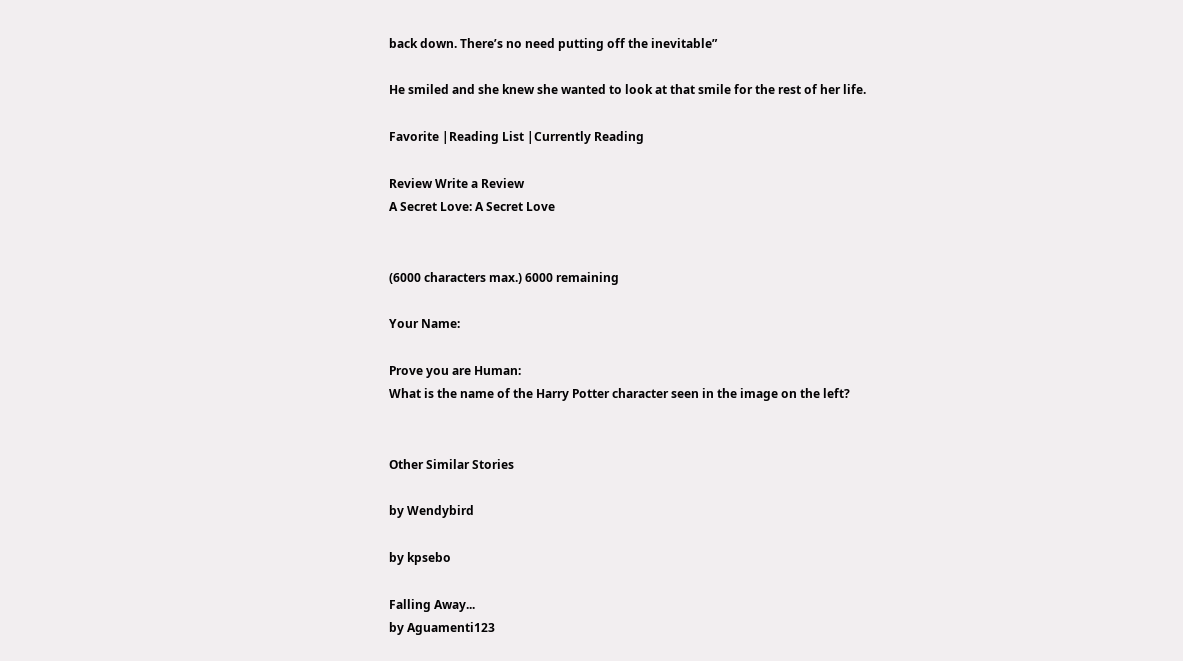back down. There’s no need putting off the inevitable”

He smiled and she knew she wanted to look at that smile for the rest of her life.

Favorite |Reading List |Currently Reading

Review Write a Review
A Secret Love: A Secret Love


(6000 characters max.) 6000 remaining

Your Name:

Prove you are Human:
What is the name of the Harry Potter character seen in the image on the left?


Other Similar Stories

by Wendybird

by kpsebo

Falling Away...
by Aguamenti123